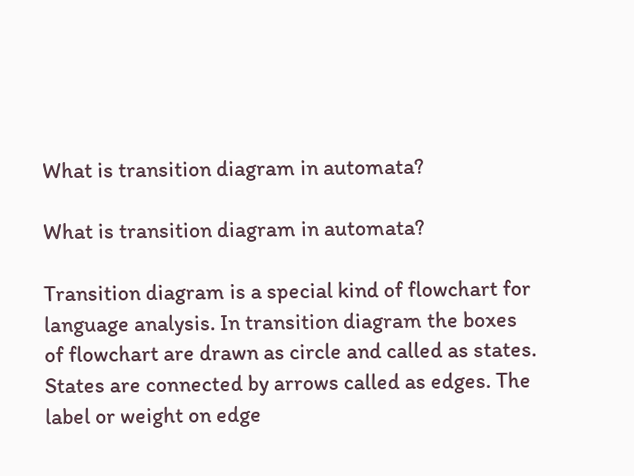What is transition diagram in automata?

What is transition diagram in automata?

Transition diagram is a special kind of flowchart for language analysis. In transition diagram the boxes of flowchart are drawn as circle and called as states. States are connected by arrows called as edges. The label or weight on edge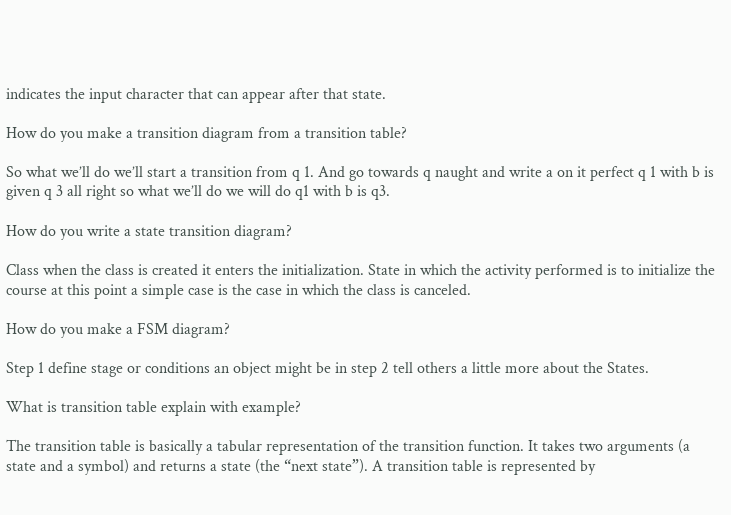indicates the input character that can appear after that state.

How do you make a transition diagram from a transition table?

So what we’ll do we’ll start a transition from q 1. And go towards q naught and write a on it perfect q 1 with b is given q 3 all right so what we’ll do we will do q1 with b is q3.

How do you write a state transition diagram?

Class when the class is created it enters the initialization. State in which the activity performed is to initialize the course at this point a simple case is the case in which the class is canceled.

How do you make a FSM diagram?

Step 1 define stage or conditions an object might be in step 2 tell others a little more about the States.

What is transition table explain with example?

The transition table is basically a tabular representation of the transition function. It takes two arguments (a state and a symbol) and returns a state (the “next state”). A transition table is represented by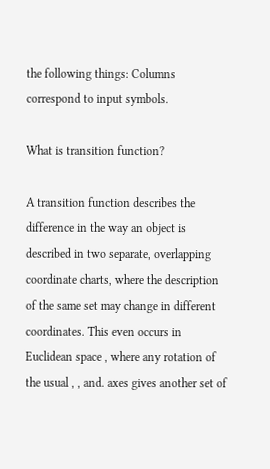the following things: Columns correspond to input symbols.

What is transition function?

A transition function describes the difference in the way an object is described in two separate, overlapping coordinate charts, where the description of the same set may change in different coordinates. This even occurs in Euclidean space , where any rotation of the usual , , and. axes gives another set of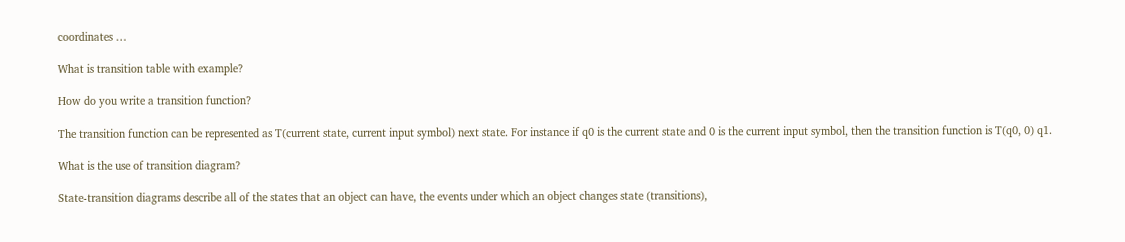coordinates …

What is transition table with example?

How do you write a transition function?

The transition function can be represented as T(current state, current input symbol) next state. For instance if q0 is the current state and 0 is the current input symbol, then the transition function is T(q0, 0) q1.

What is the use of transition diagram?

State-transition diagrams describe all of the states that an object can have, the events under which an object changes state (transitions),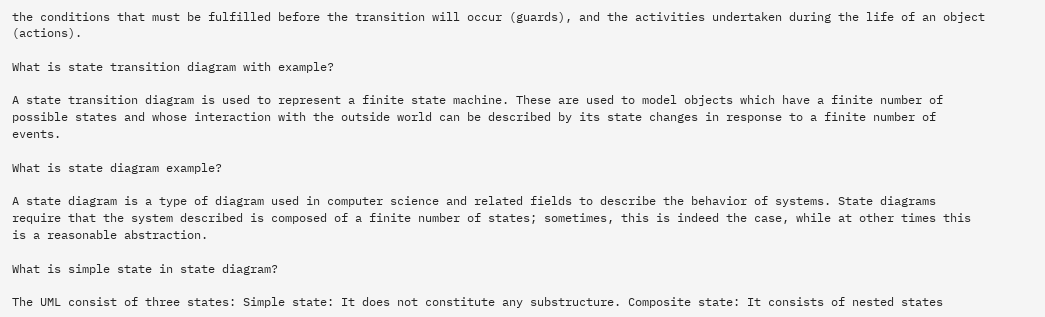the conditions that must be fulfilled before the transition will occur (guards), and the activities undertaken during the life of an object (actions).

What is state transition diagram with example?

A state transition diagram is used to represent a finite state machine. These are used to model objects which have a finite number of possible states and whose interaction with the outside world can be described by its state changes in response to a finite number of events.

What is state diagram example?

A state diagram is a type of diagram used in computer science and related fields to describe the behavior of systems. State diagrams require that the system described is composed of a finite number of states; sometimes, this is indeed the case, while at other times this is a reasonable abstraction.

What is simple state in state diagram?

The UML consist of three states: Simple state: It does not constitute any substructure. Composite state: It consists of nested states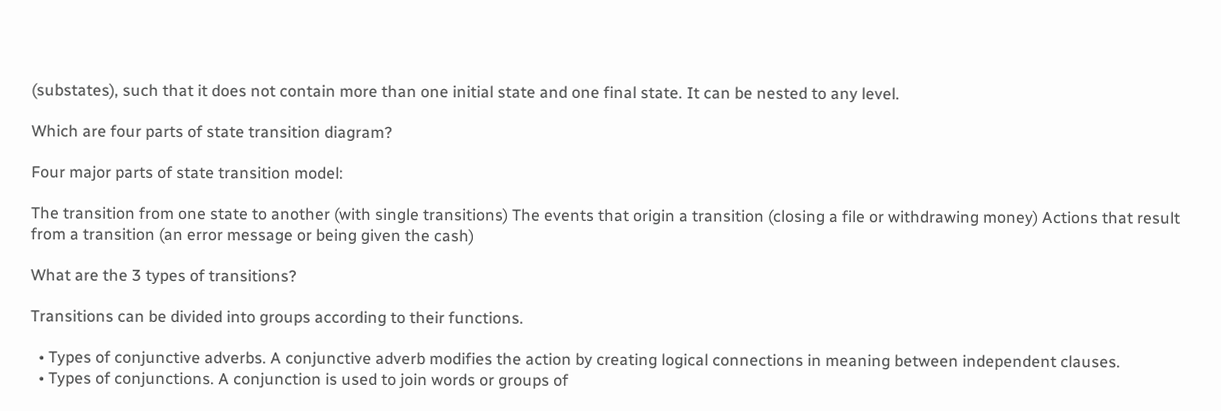(substates), such that it does not contain more than one initial state and one final state. It can be nested to any level.

Which are four parts of state transition diagram?

Four major parts of state transition model:

The transition from one state to another (with single transitions) The events that origin a transition (closing a file or withdrawing money) Actions that result from a transition (an error message or being given the cash)

What are the 3 types of transitions?

Transitions can be divided into groups according to their functions.

  • Types of conjunctive adverbs. A conjunctive adverb modifies the action by creating logical connections in meaning between independent clauses.
  • Types of conjunctions. A conjunction is used to join words or groups of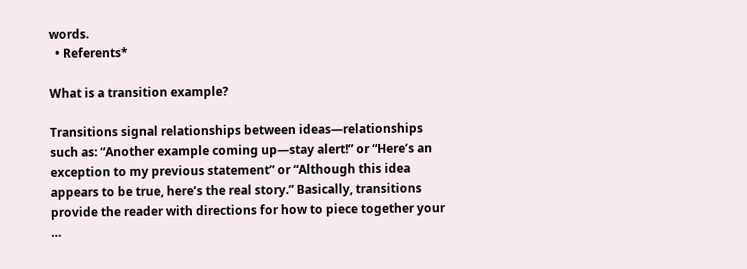words.
  • Referents*

What is a transition example?

Transitions signal relationships between ideas—relationships such as: “Another example coming up—stay alert!” or “Here’s an exception to my previous statement” or “Although this idea appears to be true, here’s the real story.” Basically, transitions provide the reader with directions for how to piece together your …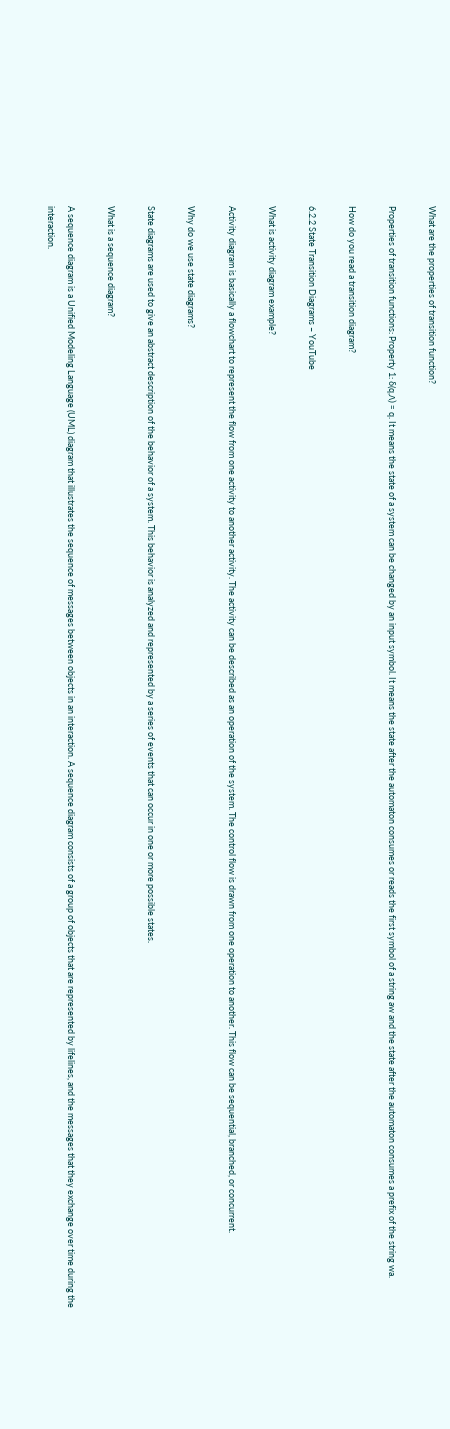What are the properties of transition function?

Properties of transition functions: Property 1: δ(q,Λ) = q. It means the state of a system can be changed by an input symbol. It means the state after the automaton consumes or reads the first symbol of a string aw and the state after the automaton consumes a prefix of the string wa.

How do you read a transition diagram?

6.2.2 State Transition Diagrams – YouTube

What is activity diagram example?

Activity diagram is basically a flowchart to represent the flow from one activity to another activity. The activity can be described as an operation of the system. The control flow is drawn from one operation to another. This flow can be sequential, branched, or concurrent.

Why do we use state diagrams?

State diagrams are used to give an abstract description of the behavior of a system. This behavior is analyzed and represented by a series of events that can occur in one or more possible states.

What is a sequence diagram?

A sequence diagram is a Unified Modeling Language (UML) diagram that illustrates the sequence of messages between objects in an interaction. A sequence diagram consists of a group of objects that are represented by lifelines, and the messages that they exchange over time during the interaction.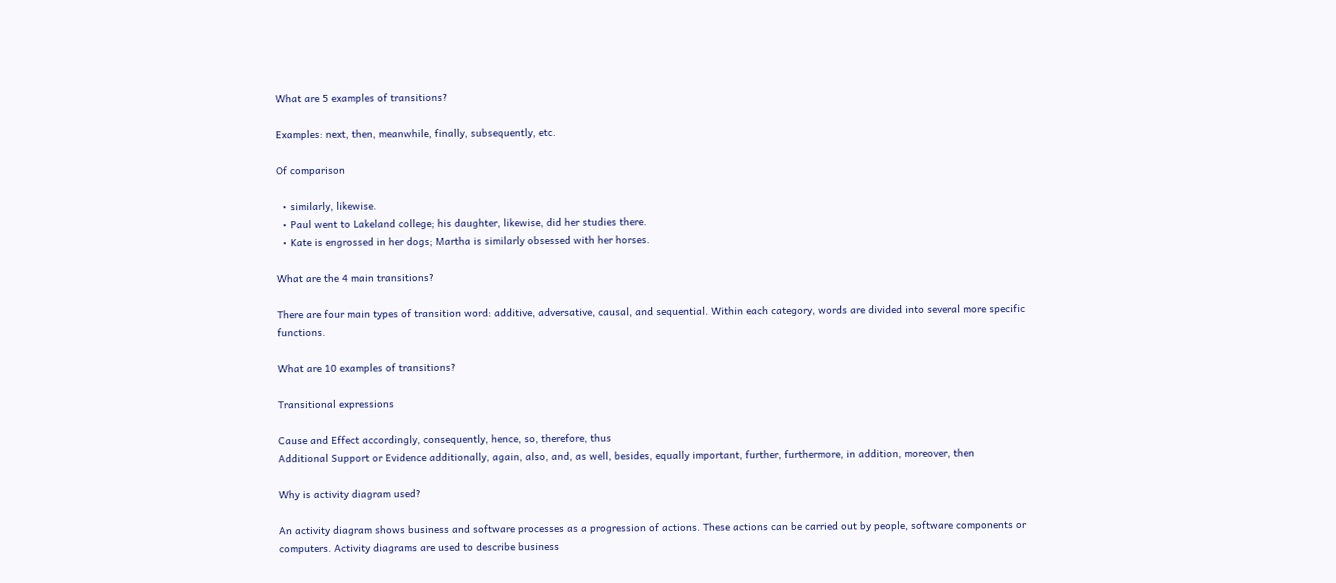What are 5 examples of transitions?

Examples: next, then, meanwhile, finally, subsequently, etc.

Of comparison

  • similarly, likewise.
  • Paul went to Lakeland college; his daughter, likewise, did her studies there.
  • Kate is engrossed in her dogs; Martha is similarly obsessed with her horses.

What are the 4 main transitions?

There are four main types of transition word: additive, adversative, causal, and sequential. Within each category, words are divided into several more specific functions.

What are 10 examples of transitions?

Transitional expressions

Cause and Effect accordingly, consequently, hence, so, therefore, thus
Additional Support or Evidence additionally, again, also, and, as well, besides, equally important, further, furthermore, in addition, moreover, then

Why is activity diagram used?

An activity diagram shows business and software processes as a progression of actions. These actions can be carried out by people, software components or computers. Activity diagrams are used to describe business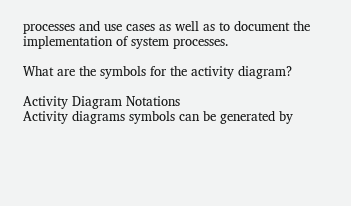processes and use cases as well as to document the implementation of system processes.

What are the symbols for the activity diagram?

Activity Diagram Notations
Activity diagrams symbols can be generated by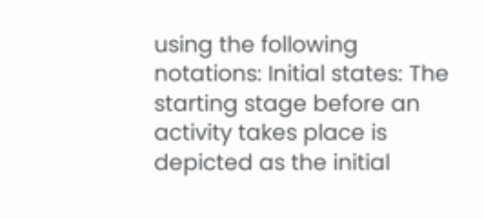using the following notations: Initial states: The starting stage before an activity takes place is depicted as the initial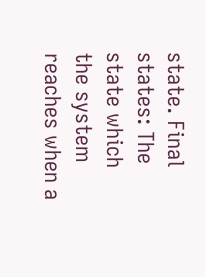state. Final states: The state which the system reaches when a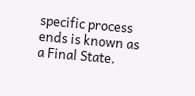specific process ends is known as a Final State.